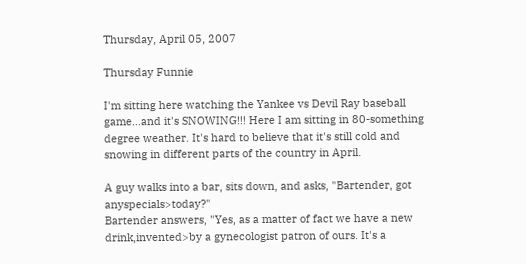Thursday, April 05, 2007

Thursday Funnie

I'm sitting here watching the Yankee vs Devil Ray baseball game...and it's SNOWING!!! Here I am sitting in 80-something degree weather. It's hard to believe that it's still cold and snowing in different parts of the country in April.

A guy walks into a bar, sits down, and asks, "Bartender, got anyspecials>today?"
Bartender answers, "Yes, as a matter of fact we have a new drink,invented>by a gynecologist patron of ours. It's a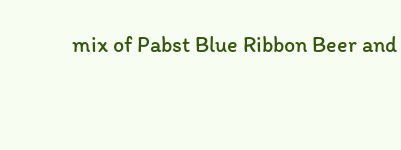mix of Pabst Blue Ribbon Beer and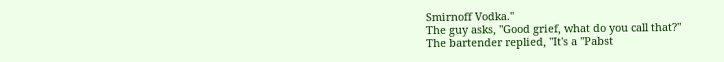Smirnoff Vodka."
The guy asks, "Good grief, what do you call that?"
The bartender replied, "It's a "Pabst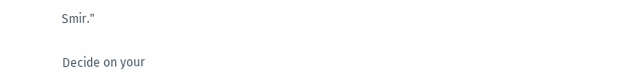Smir."

Decide on your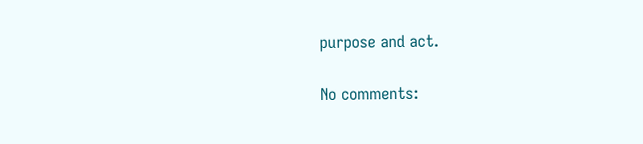purpose and act.

No comments: